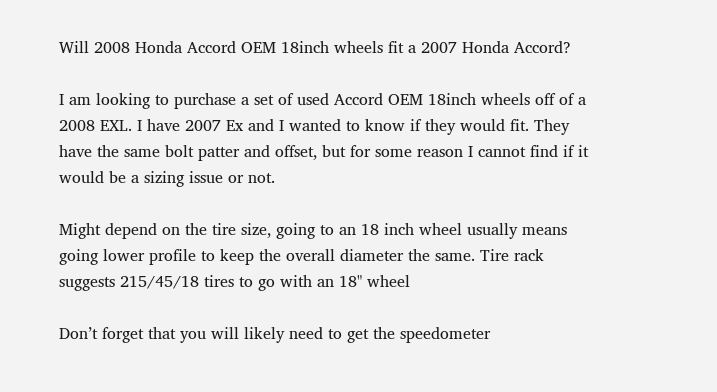Will 2008 Honda Accord OEM 18inch wheels fit a 2007 Honda Accord?

I am looking to purchase a set of used Accord OEM 18inch wheels off of a 2008 EXL. I have 2007 Ex and I wanted to know if they would fit. They have the same bolt patter and offset, but for some reason I cannot find if it would be a sizing issue or not.

Might depend on the tire size, going to an 18 inch wheel usually means going lower profile to keep the overall diameter the same. Tire rack suggests 215/45/18 tires to go with an 18" wheel

Don’t forget that you will likely need to get the speedometer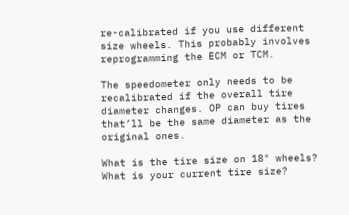re-calibrated if you use different size wheels. This probably involves reprogramming the ECM or TCM.

The speedometer only needs to be recalibrated if the overall tire diameter changes. OP can buy tires that’ll be the same diameter as the original ones.

What is the tire size on 18" wheels? What is your current tire size?